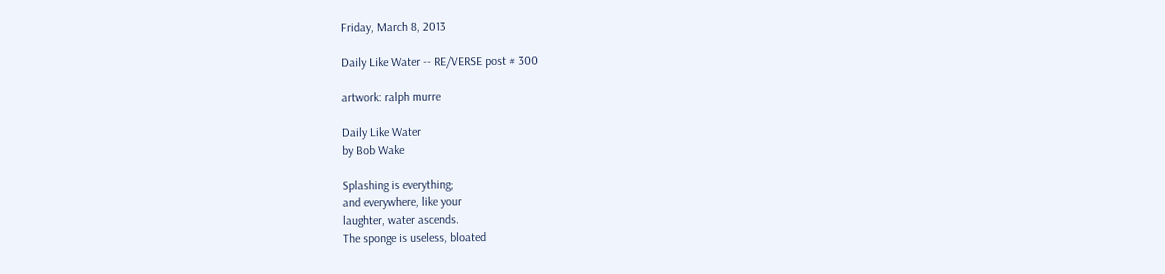Friday, March 8, 2013

Daily Like Water -- RE/VERSE post # 300

artwork: ralph murre

Daily Like Water
by Bob Wake

Splashing is everything;
and everywhere, like your
laughter, water ascends.
The sponge is useless, bloated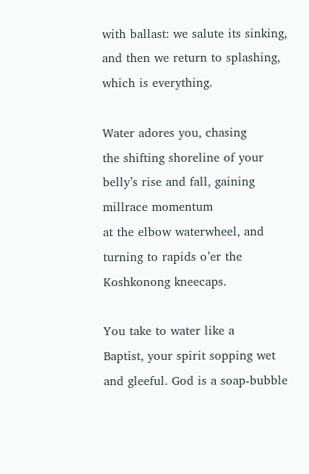with ballast: we salute its sinking,
and then we return to splashing,
which is everything.

Water adores you, chasing
the shifting shoreline of your
belly’s rise and fall, gaining
millrace momentum
at the elbow waterwheel, and
turning to rapids o’er the
Koshkonong kneecaps.

You take to water like a
Baptist, your spirit sopping wet
and gleeful. God is a soap-bubble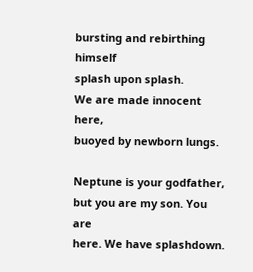bursting and rebirthing himself
splash upon splash.
We are made innocent here,
buoyed by newborn lungs.

Neptune is your godfather,
but you are my son. You are
here. We have splashdown.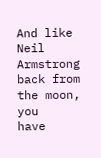And like Neil Armstrong
back from the moon, you
have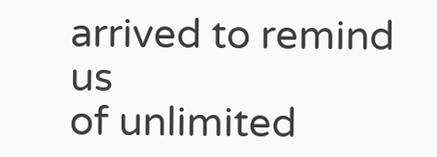arrived to remind us
of unlimited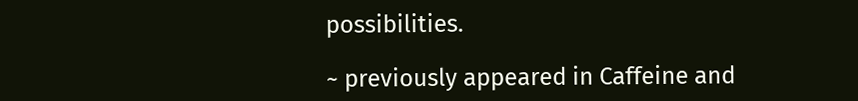possibilities.

~ previously appeared in Caffeine and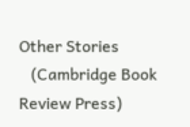Other Stories
   (Cambridge Book Review Press)